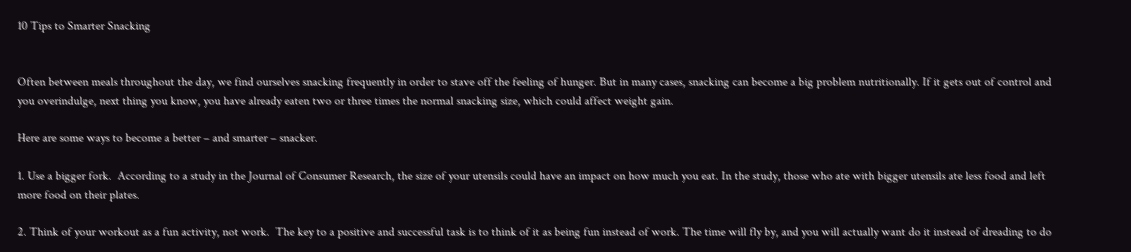10 Tips to Smarter Snacking


Often between meals throughout the day, we find ourselves snacking frequently in order to stave off the feeling of hunger. But in many cases, snacking can become a big problem nutritionally. If it gets out of control and you overindulge, next thing you know, you have already eaten two or three times the normal snacking size, which could affect weight gain.

Here are some ways to become a better – and smarter – snacker.

1. Use a bigger fork.  According to a study in the Journal of Consumer Research, the size of your utensils could have an impact on how much you eat. In the study, those who ate with bigger utensils ate less food and left more food on their plates.

2. Think of your workout as a fun activity, not work.  The key to a positive and successful task is to think of it as being fun instead of work. The time will fly by, and you will actually want do it instead of dreading to do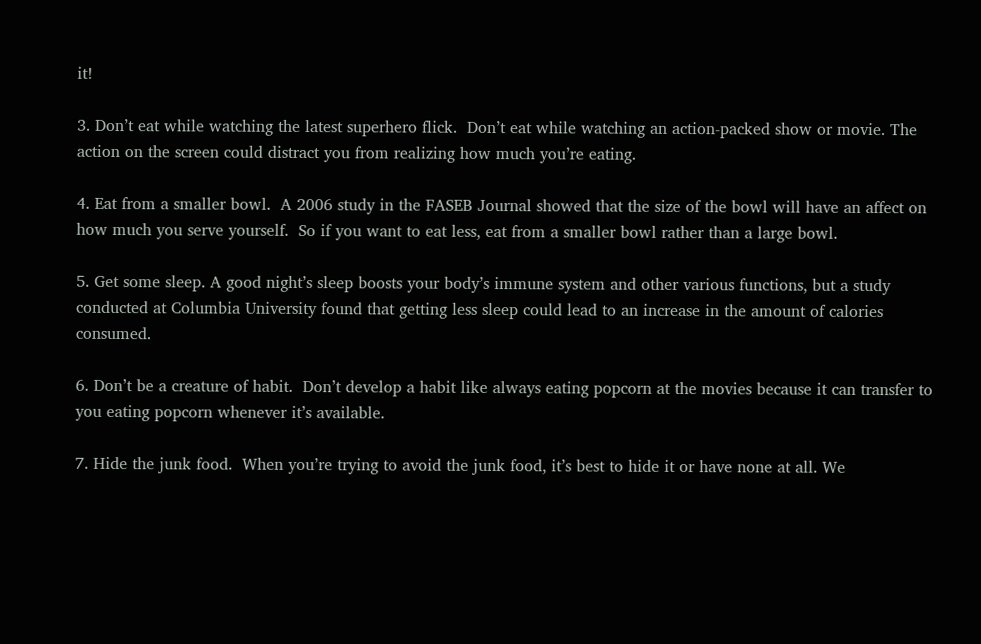it!

3. Don’t eat while watching the latest superhero flick.  Don’t eat while watching an action-packed show or movie. The action on the screen could distract you from realizing how much you’re eating.

4. Eat from a smaller bowl.  A 2006 study in the FASEB Journal showed that the size of the bowl will have an affect on how much you serve yourself.  So if you want to eat less, eat from a smaller bowl rather than a large bowl.

5. Get some sleep. A good night’s sleep boosts your body’s immune system and other various functions, but a study conducted at Columbia University found that getting less sleep could lead to an increase in the amount of calories consumed.

6. Don’t be a creature of habit.  Don’t develop a habit like always eating popcorn at the movies because it can transfer to you eating popcorn whenever it’s available.

7. Hide the junk food.  When you’re trying to avoid the junk food, it’s best to hide it or have none at all. We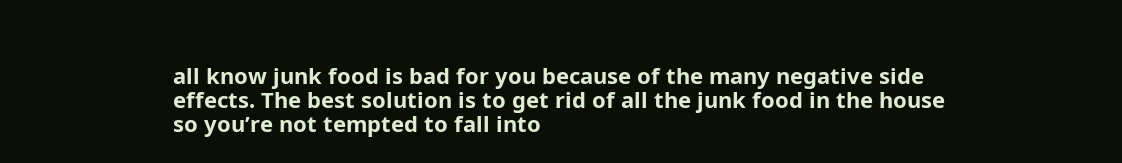all know junk food is bad for you because of the many negative side effects. The best solution is to get rid of all the junk food in the house so you’re not tempted to fall into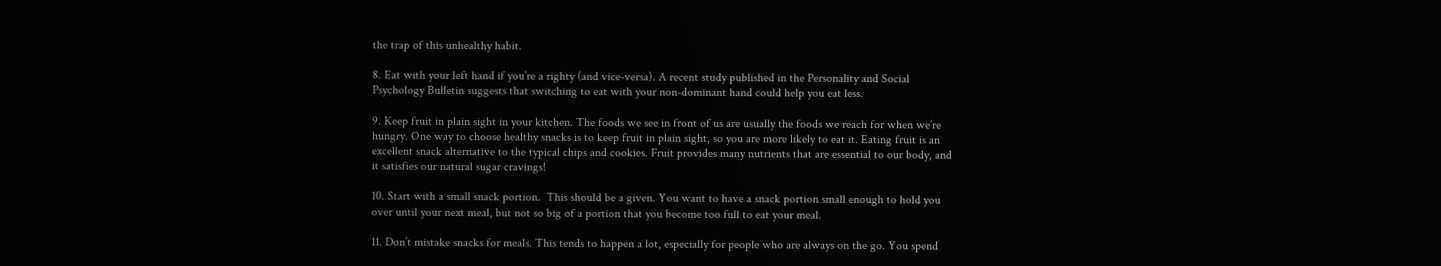the trap of this unhealthy habit.

8. Eat with your left hand if you’re a righty (and vice-versa). A recent study published in the Personality and Social Psychology Bulletin suggests that switching to eat with your non-dominant hand could help you eat less.

9. Keep fruit in plain sight in your kitchen. The foods we see in front of us are usually the foods we reach for when we’re hungry. One way to choose healthy snacks is to keep fruit in plain sight, so you are more likely to eat it. Eating fruit is an excellent snack alternative to the typical chips and cookies. Fruit provides many nutrients that are essential to our body, and it satisfies our natural sugar cravings!

10. Start with a small snack portion.  This should be a given. You want to have a snack portion small enough to hold you over until your next meal, but not so big of a portion that you become too full to eat your meal.

11. Don’t mistake snacks for meals. This tends to happen a lot, especially for people who are always on the go. You spend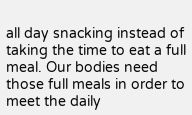all day snacking instead of taking the time to eat a full meal. Our bodies need those full meals in order to meet the daily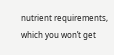nutrient requirements, which you won’t get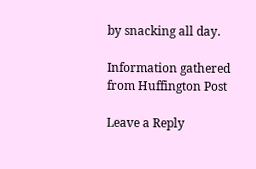by snacking all day.

Information gathered from Huffington Post

Leave a Reply